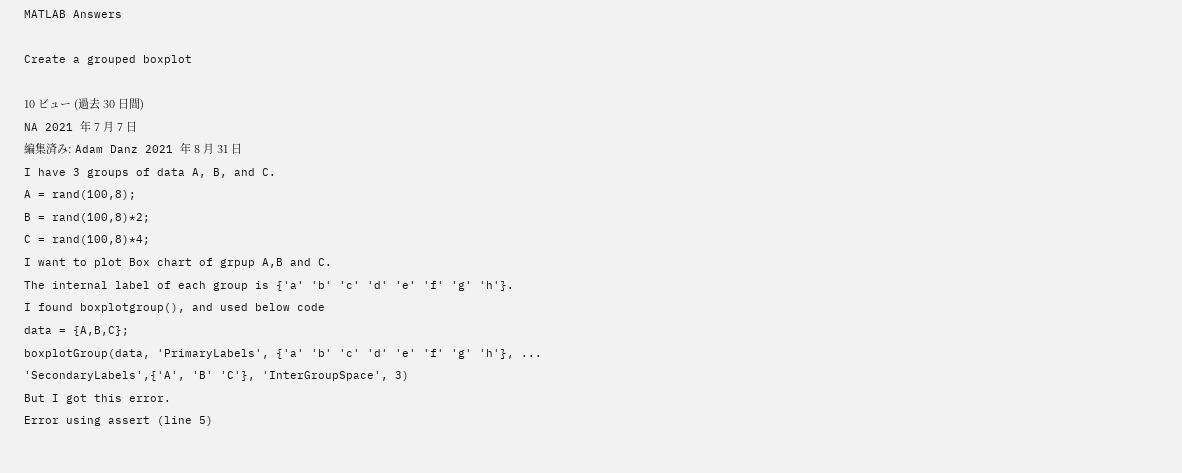MATLAB Answers

Create a grouped boxplot

10 ビュー (過去 30 日間)
NA 2021 年 7 月 7 日
編集済み: Adam Danz 2021 年 8 月 31 日
I have 3 groups of data A, B, and C.
A = rand(100,8);
B = rand(100,8)*2;
C = rand(100,8)*4;
I want to plot Box chart of grpup A,B and C.
The internal label of each group is {'a' 'b' 'c' 'd' 'e' 'f' 'g' 'h'}.
I found boxplotgroup(), and used below code
data = {A,B,C};
boxplotGroup(data, 'PrimaryLabels', {'a' 'b' 'c' 'd' 'e' 'f' 'g' 'h'}, ...
'SecondaryLabels',{'A', 'B' 'C'}, 'InterGroupSpace', 3)
But I got this error.
Error using assert (line 5)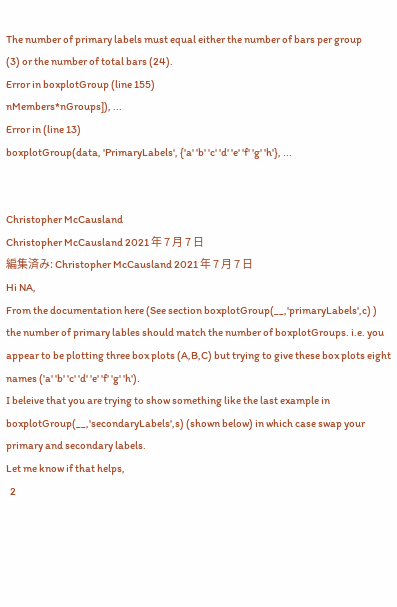The number of primary labels must equal either the number of bars per group
(3) or the number of total bars (24).
Error in boxplotGroup (line 155)
nMembers*nGroups]), ...
Error in (line 13)
boxplotGroup(data, 'PrimaryLabels', {'a' 'b' 'c' 'd' 'e' 'f' 'g' 'h'}, ...


Christopher McCausland
Christopher McCausland 2021 年 7 月 7 日
編集済み: Christopher McCausland 2021 年 7 月 7 日
Hi NA,
From the documentation here (See section boxplotGroup(__,'primaryLabels',c) ) the number of primary lables should match the number of boxplotGroups. i.e. you appear to be plotting three box plots (A,B,C) but trying to give these box plots eight names ('a' 'b' 'c' 'd' 'e' 'f' 'g' 'h').
I beleive that you are trying to show something like the last example in boxplotGroup(__,'secondaryLabels',s) (shown below) in which case swap your primary and secondary labels.
Let me know if that helps,
  2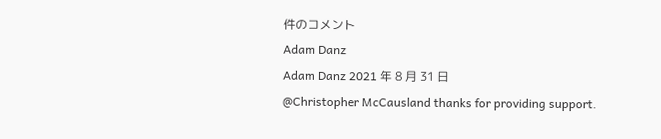件のコメント
Adam Danz
Adam Danz 2021 年 8 月 31 日
@Christopher McCausland thanks for providing support.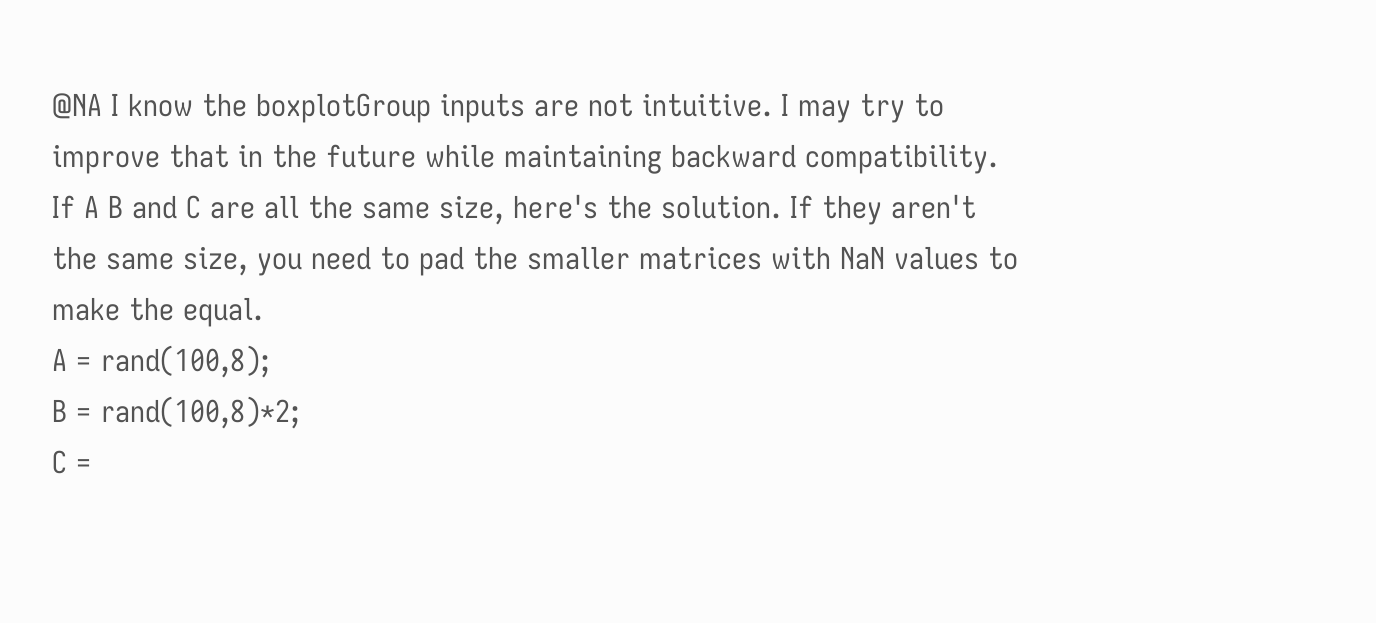@NA I know the boxplotGroup inputs are not intuitive. I may try to improve that in the future while maintaining backward compatibility.
If A B and C are all the same size, here's the solution. If they aren't the same size, you need to pad the smaller matrices with NaN values to make the equal.
A = rand(100,8);
B = rand(100,8)*2;
C =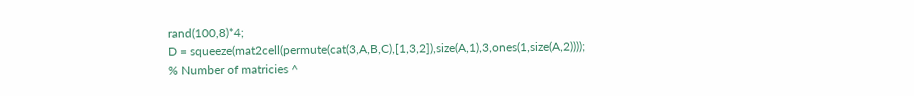rand(100,8)*4;
D = squeeze(mat2cell(permute(cat(3,A,B,C),[1,3,2]),size(A,1),3,ones(1,size(A,2))));
% Number of matricies ^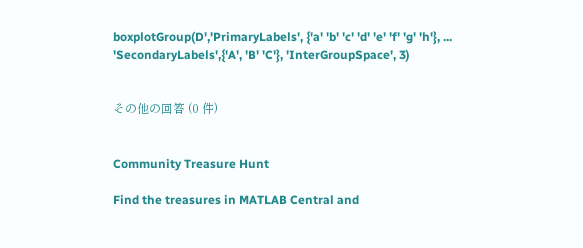boxplotGroup(D','PrimaryLabels', {'a' 'b' 'c' 'd' 'e' 'f' 'g' 'h'}, ...
'SecondaryLabels',{'A', 'B' 'C'}, 'InterGroupSpace', 3)


その他の回答 (0 件)


Community Treasure Hunt

Find the treasures in MATLAB Central and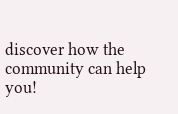discover how the community can help you!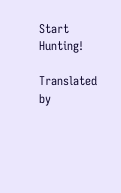Start Hunting!

Translated by